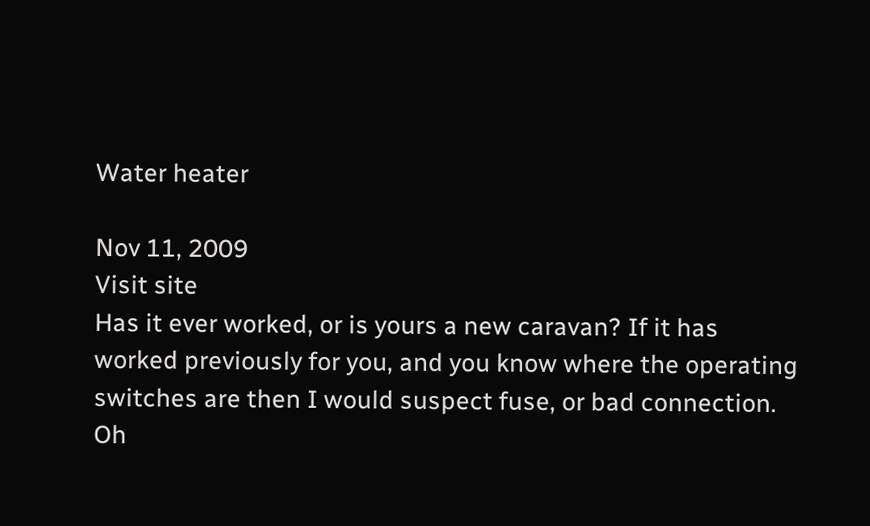Water heater

Nov 11, 2009
Visit site
Has it ever worked, or is yours a new caravan? If it has worked previously for you, and you know where the operating switches are then I would suspect fuse, or bad connection. Oh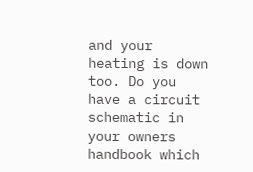and your heating is down too. Do you have a circuit schematic in your owners handbook which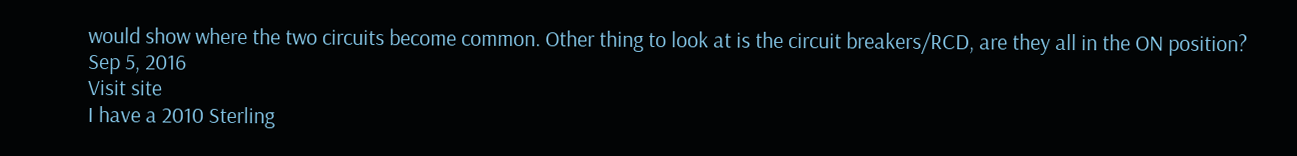would show where the two circuits become common. Other thing to look at is the circuit breakers/RCD, are they all in the ON position?
Sep 5, 2016
Visit site
I have a 2010 Sterling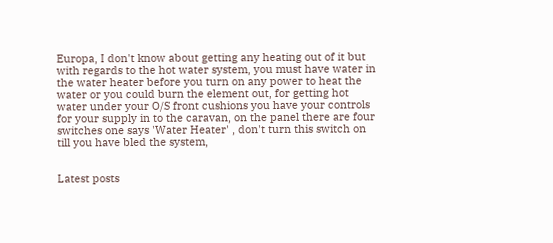Europa, I don't know about getting any heating out of it but with regards to the hot water system, you must have water in the water heater before you turn on any power to heat the water or you could burn the element out, for getting hot water under your O/S front cushions you have your controls for your supply in to the caravan, on the panel there are four switches one says 'Water Heater' , don't turn this switch on till you have bled the system,


Latest posts